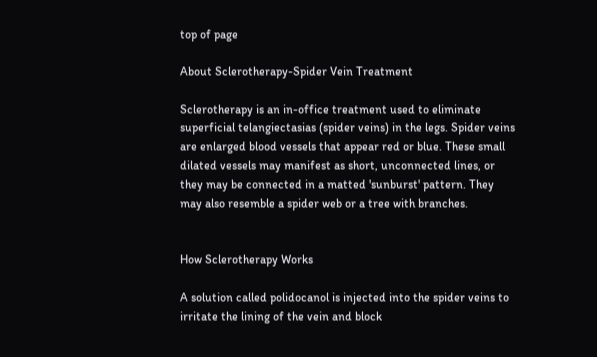top of page

About Sclerotherapy-Spider Vein Treatment

Sclerotherapy is an in-office treatment used to eliminate superficial telangiectasias (spider veins) in the legs. Spider veins are enlarged blood vessels that appear red or blue. These small dilated vessels may manifest as short, unconnected lines, or they may be connected in a matted 'sunburst' pattern. They may also resemble a spider web or a tree with branches.


How Sclerotherapy Works

A solution called polidocanol is injected into the spider veins to irritate the lining of the vein and block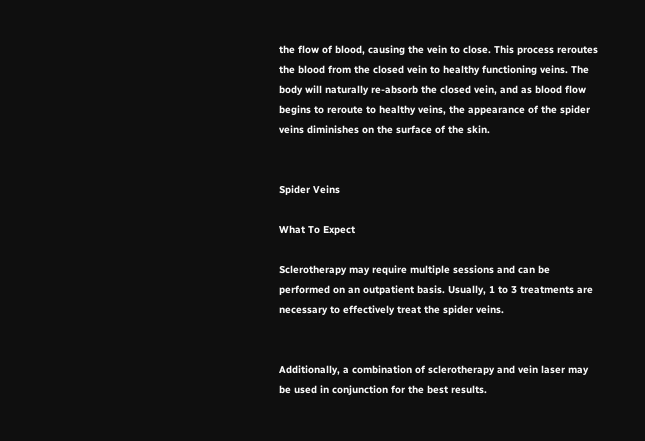the flow of blood, causing the vein to close. This process reroutes the blood from the closed vein to healthy functioning veins. The body will naturally re-absorb the closed vein, and as blood flow begins to reroute to healthy veins, the appearance of the spider veins diminishes on the surface of the skin.


Spider Veins

What To Expect

Sclerotherapy may require multiple sessions and can be performed on an outpatient basis. Usually, 1 to 3 treatments are necessary to effectively treat the spider veins.


Additionally, a combination of sclerotherapy and vein laser may be used in conjunction for the best results.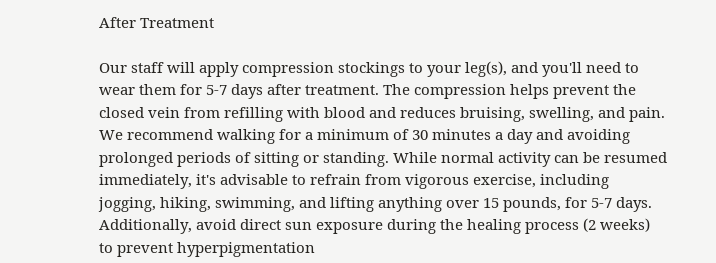After Treatment

Our staff will apply compression stockings to your leg(s), and you'll need to wear them for 5-7 days after treatment. The compression helps prevent the closed vein from refilling with blood and reduces bruising, swelling, and pain. We recommend walking for a minimum of 30 minutes a day and avoiding prolonged periods of sitting or standing. While normal activity can be resumed immediately, it's advisable to refrain from vigorous exercise, including jogging, hiking, swimming, and lifting anything over 15 pounds, for 5-7 days. Additionally, avoid direct sun exposure during the healing process (2 weeks) to prevent hyperpigmentation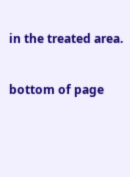in the treated area.

bottom of page